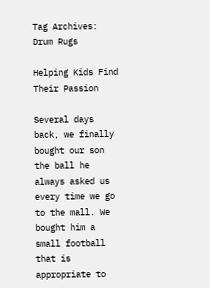Tag Archives: Drum Rugs

Helping Kids Find Their Passion

Several days back, we finally bought our son the ball he always asked us every time we go to the mall. We bought him a small football that is appropriate to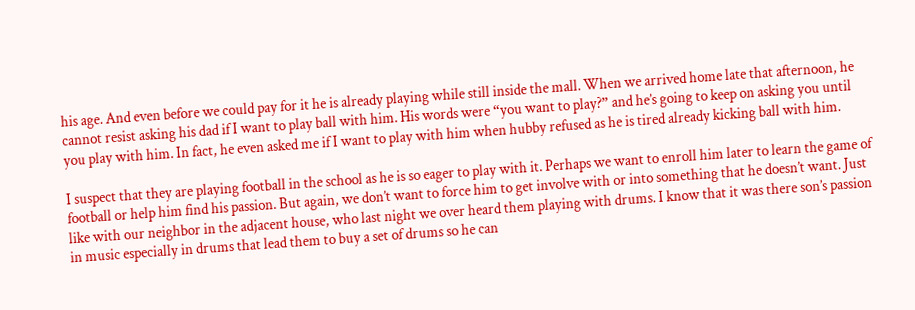his age. And even before we could pay for it he is already playing while still inside the mall. When we arrived home late that afternoon, he cannot resist asking his dad if I want to play ball with him. His words were “you want to play?” and he’s going to keep on asking you until you play with him. In fact, he even asked me if I want to play with him when hubby refused as he is tired already kicking ball with him.

I suspect that they are playing football in the school as he is so eager to play with it. Perhaps we want to enroll him later to learn the game of football or help him find his passion. But again, we don’t want to force him to get involve with or into something that he doesn’t want. Just like with our neighbor in the adjacent house, who last night we over heard them playing with drums. I know that it was there son’s passion in music especially in drums that lead them to buy a set of drums so he can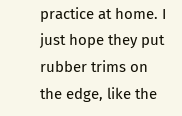practice at home. I just hope they put rubber trims on the edge, like the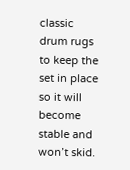classic drum rugs to keep the set in place so it will become stable and won’t skid.